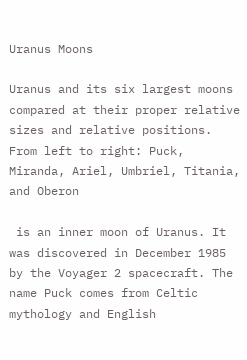Uranus Moons

Uranus and its six largest moons compared at their proper relative sizes and relative positions. From left to right: Puck, Miranda, Ariel, Umbriel, Titania, and Oberon

 is an inner moon of Uranus. It was discovered in December 1985 by the Voyager 2 spacecraft. The name Puck comes from Celtic mythology and English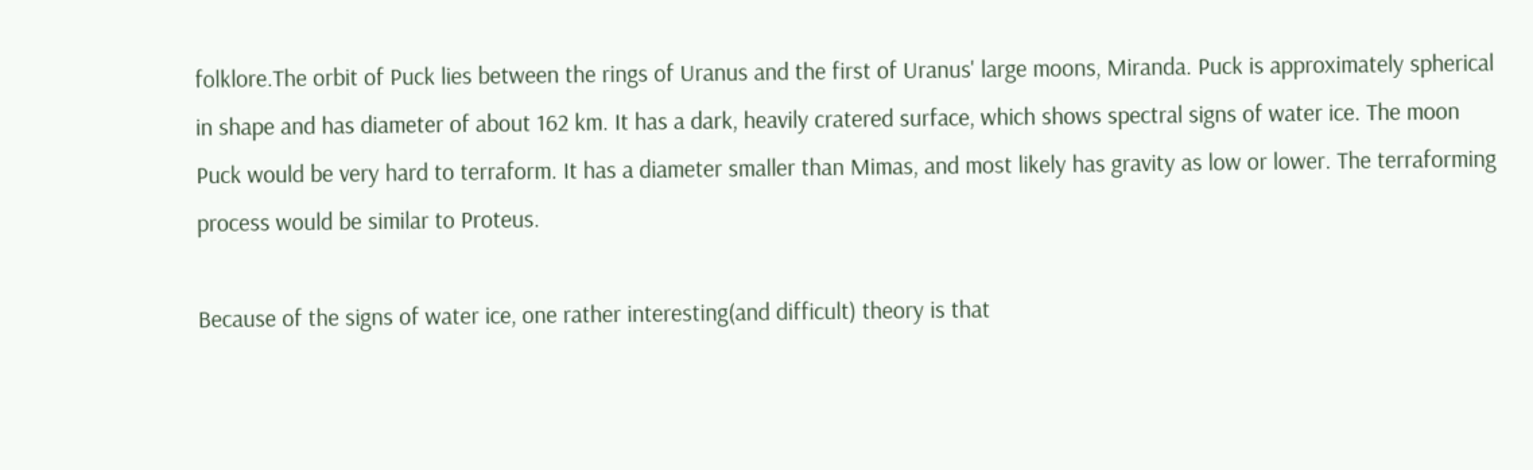folklore.The orbit of Puck lies between the rings of Uranus and the first of Uranus' large moons, Miranda. Puck is approximately spherical in shape and has diameter of about 162 km. It has a dark, heavily cratered surface, which shows spectral signs of water ice. The moon Puck would be very hard to terraform. It has a diameter smaller than Mimas, and most likely has gravity as low or lower. The terraforming process would be similar to Proteus.

Because of the signs of water ice, one rather interesting(and difficult) theory is that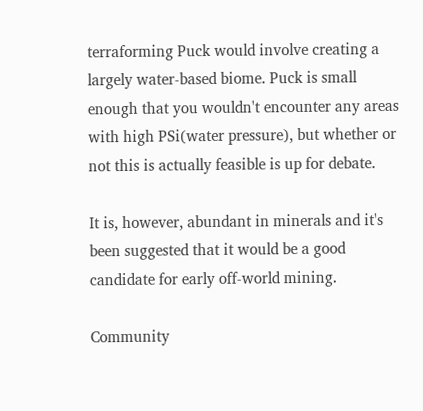terraforming Puck would involve creating a largely water-based biome. Puck is small enough that you wouldn't encounter any areas with high PSi(water pressure), but whether or not this is actually feasible is up for debate.

It is, however, abundant in minerals and it's been suggested that it would be a good candidate for early off-world mining.

Community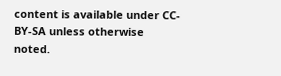content is available under CC-BY-SA unless otherwise noted.